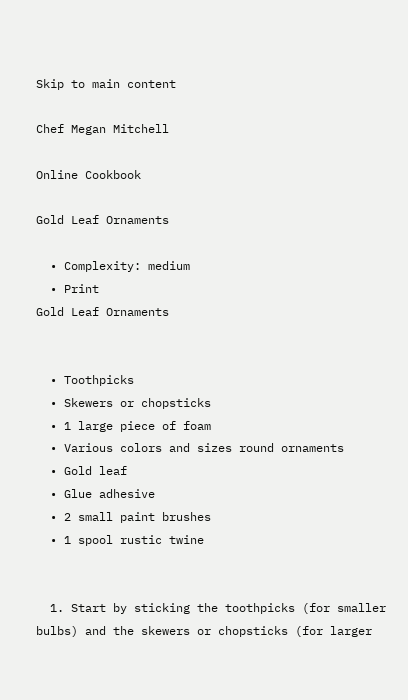Skip to main content

Chef Megan Mitchell

Online Cookbook

Gold Leaf Ornaments

  • Complexity: medium
  • Print
Gold Leaf Ornaments


  • Toothpicks
  • Skewers or chopsticks
  • 1 large piece of foam
  • Various colors and sizes round ornaments
  • Gold leaf
  • Glue adhesive
  • 2 small paint brushes
  • 1 spool rustic twine


  1. Start by sticking the toothpicks (for smaller bulbs) and the skewers or chopsticks (for larger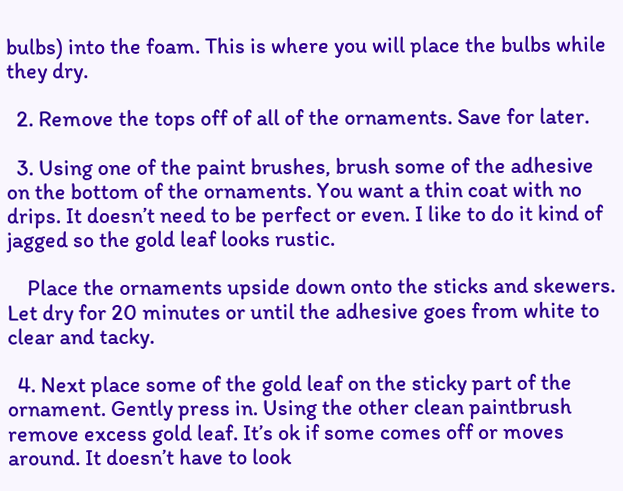bulbs) into the foam. This is where you will place the bulbs while they dry.

  2. Remove the tops off of all of the ornaments. Save for later.

  3. Using one of the paint brushes, brush some of the adhesive on the bottom of the ornaments. You want a thin coat with no drips. It doesn’t need to be perfect or even. I like to do it kind of jagged so the gold leaf looks rustic.

    Place the ornaments upside down onto the sticks and skewers. Let dry for 20 minutes or until the adhesive goes from white to clear and tacky.

  4. Next place some of the gold leaf on the sticky part of the ornament. Gently press in. Using the other clean paintbrush remove excess gold leaf. It’s ok if some comes off or moves around. It doesn’t have to look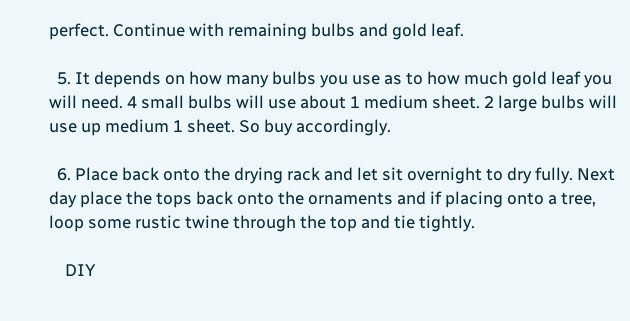perfect. Continue with remaining bulbs and gold leaf.

  5. It depends on how many bulbs you use as to how much gold leaf you will need. 4 small bulbs will use about 1 medium sheet. 2 large bulbs will use up medium 1 sheet. So buy accordingly.

  6. Place back onto the drying rack and let sit overnight to dry fully. Next day place the tops back onto the ornaments and if placing onto a tree, loop some rustic twine through the top and tie tightly.

    DIY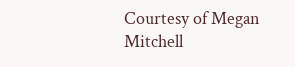Courtesy of Megan Mitchell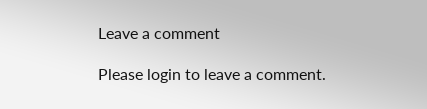Leave a comment

Please login to leave a comment.